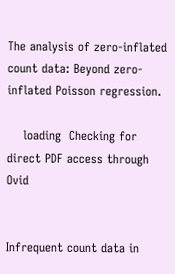The analysis of zero-inflated count data: Beyond zero-inflated Poisson regression.

    loading  Checking for direct PDF access through Ovid


Infrequent count data in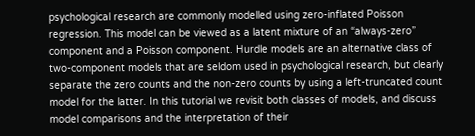psychological research are commonly modelled using zero-inflated Poisson regression. This model can be viewed as a latent mixture of an “always-zero” component and a Poisson component. Hurdle models are an alternative class of two-component models that are seldom used in psychological research, but clearly separate the zero counts and the non-zero counts by using a left-truncated count model for the latter. In this tutorial we revisit both classes of models, and discuss model comparisons and the interpretation of their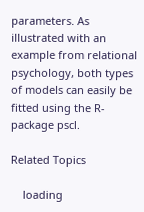parameters. As illustrated with an example from relational psychology, both types of models can easily be fitted using the R-package pscl.

Related Topics

    loading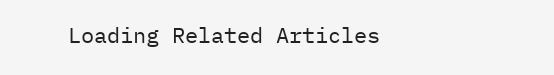Loading Related Articles